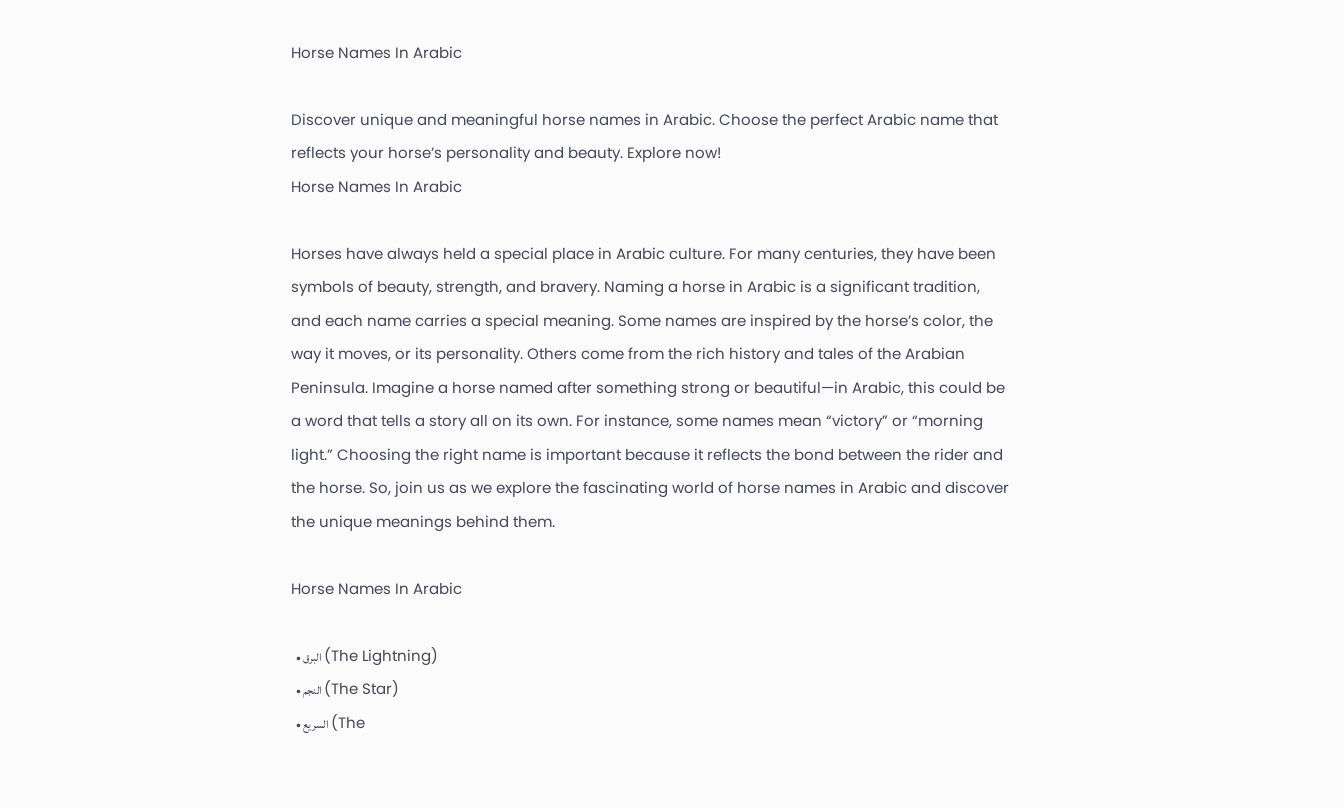Horse Names In Arabic

Discover unique and meaningful horse names in Arabic. Choose the perfect Arabic name that reflects your horse’s personality and beauty. Explore now!
Horse Names In Arabic

Horses have always held a special place in Arabic culture. For many centuries, they have been symbols of beauty, strength, and bravery. Naming a horse in Arabic is a significant tradition, and each name carries a special meaning. Some names are inspired by the horse’s color, the way it moves, or its personality. Others come from the rich history and tales of the Arabian Peninsula. Imagine a horse named after something strong or beautiful—in Arabic, this could be a word that tells a story all on its own. For instance, some names mean “victory” or “morning light.” Choosing the right name is important because it reflects the bond between the rider and the horse. So, join us as we explore the fascinating world of horse names in Arabic and discover the unique meanings behind them.

Horse Names In Arabic

  • البرق (The Lightning)
  • النجم (The Star)
  • السريع (The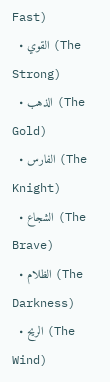Fast)
  • القوي (The Strong)
  • الذهب (The Gold)
  • الفارس (The Knight)
  • الشجاع (The Brave)
  • الظلام (The Darkness)
  • الريح (The Wind)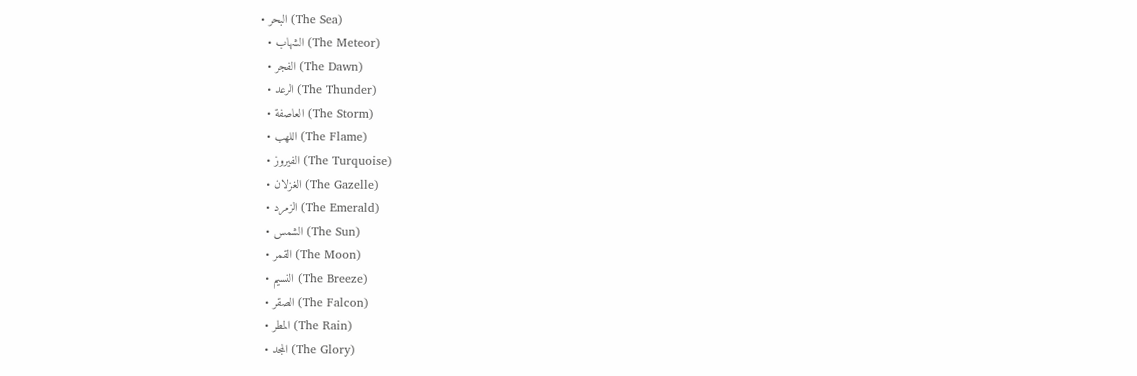• البحر (The Sea)
  • الشهاب (The Meteor)
  • الفجر (The Dawn)
  • الرعد (The Thunder)
  • العاصفة (The Storm)
  • اللهب (The Flame)
  • الفيروز (The Turquoise)
  • الغزلان (The Gazelle)
  • الزمرد (The Emerald)
  • الشمس (The Sun)
  • القمر (The Moon)
  • النسيم (The Breeze)
  • الصقر (The Falcon)
  • المطر (The Rain)
  • المجد (The Glory)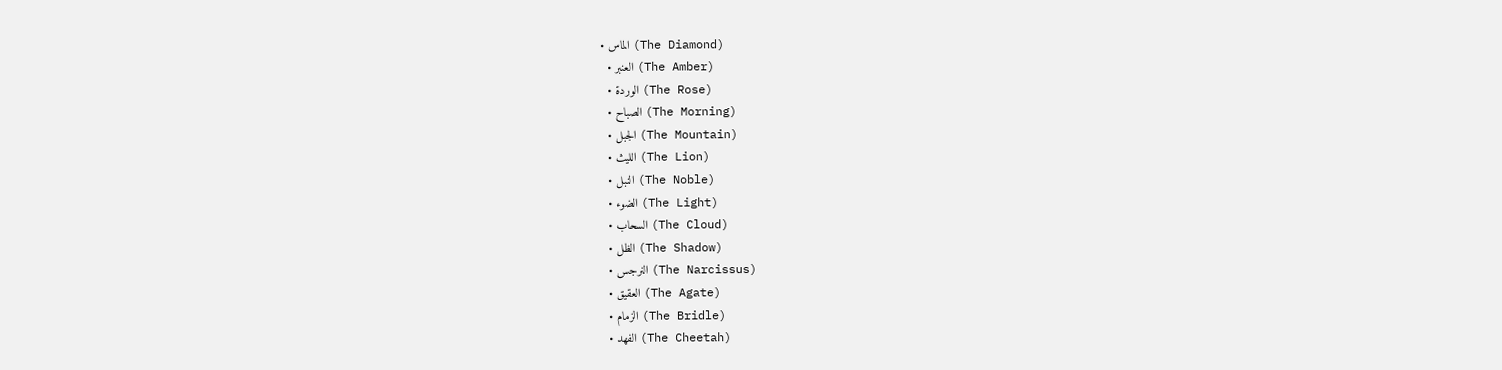• الماس (The Diamond)
  • العنبر (The Amber)
  • الوردة (The Rose)
  • الصباح (The Morning)
  • الجبل (The Mountain)
  • الليث (The Lion)
  • النبل (The Noble)
  • الضوء (The Light)
  • السحاب (The Cloud)
  • الظل (The Shadow)
  • النرجس (The Narcissus)
  • العقيق (The Agate)
  • الزمام (The Bridle)
  • الفهد (The Cheetah)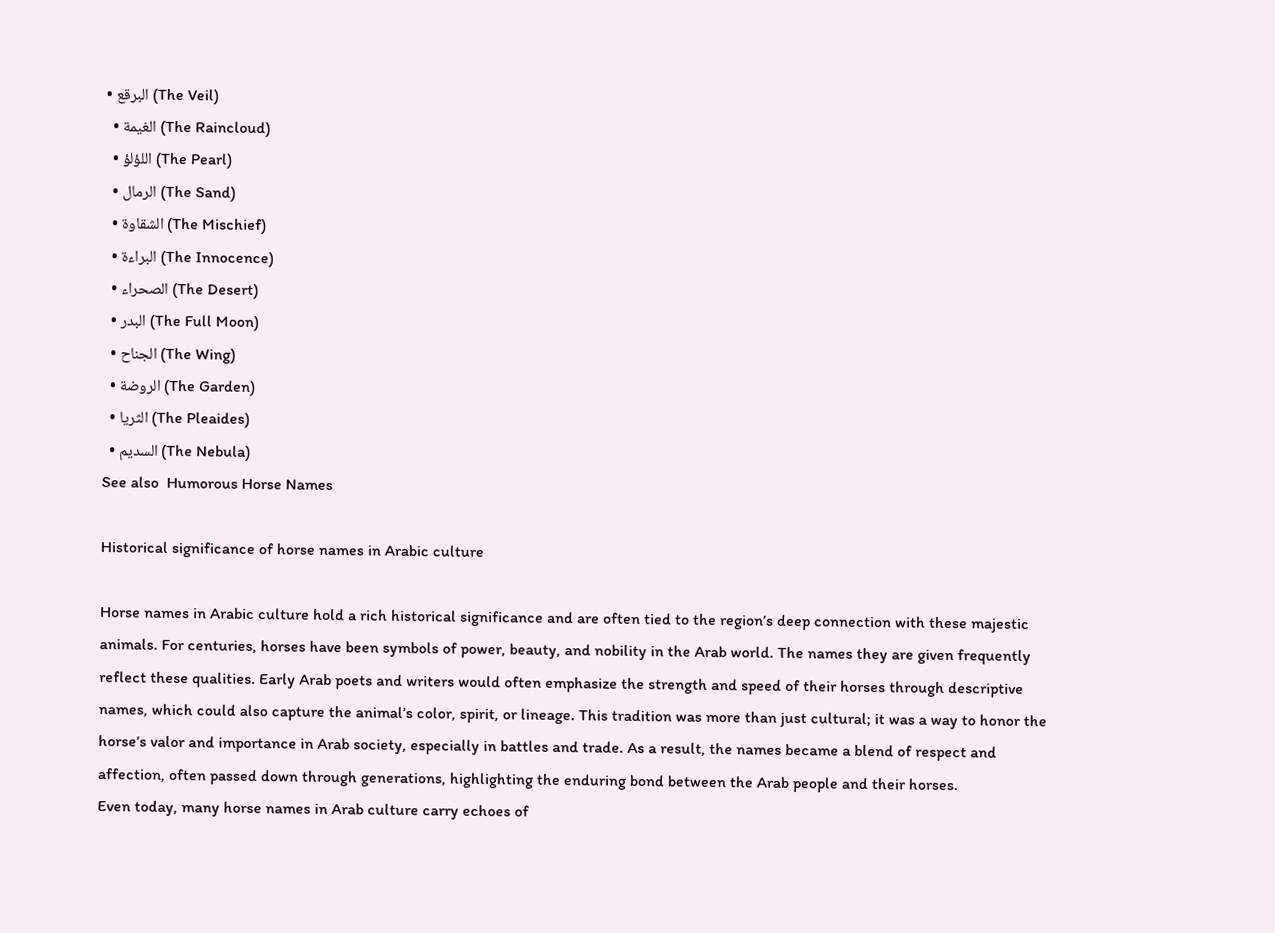• البرقع (The Veil)
  • الغيمة (The Raincloud)
  • اللؤلؤ (The Pearl)
  • الرمال (The Sand)
  • الشقاوة (The Mischief)
  • البراءة (The Innocence)
  • الصحراء (The Desert)
  • البدر (The Full Moon)
  • الجناح (The Wing)
  • الروضة (The Garden)
  • الثريا (The Pleaides)
  • السديم (The Nebula)
See also  Humorous Horse Names

Historical significance of horse names in Arabic culture

Horse names in Arabic culture hold a rich historical significance and are often tied to the region’s deep connection with these majestic animals. For centuries, horses have been symbols of power, beauty, and nobility in the Arab world. The names they are given frequently reflect these qualities. Early Arab poets and writers would often emphasize the strength and speed of their horses through descriptive names, which could also capture the animal’s color, spirit, or lineage. This tradition was more than just cultural; it was a way to honor the horse’s valor and importance in Arab society, especially in battles and trade. As a result, the names became a blend of respect and affection, often passed down through generations, highlighting the enduring bond between the Arab people and their horses.
Even today, many horse names in Arab culture carry echoes of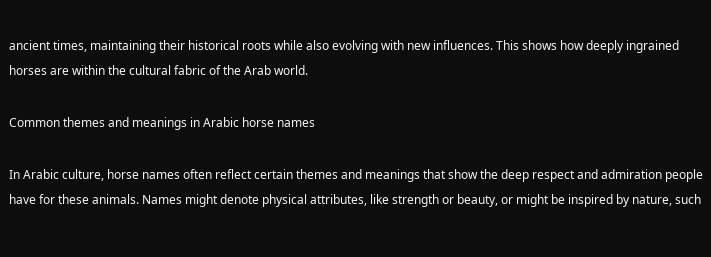ancient times, maintaining their historical roots while also evolving with new influences. This shows how deeply ingrained horses are within the cultural fabric of the Arab world.

Common themes and meanings in Arabic horse names

In Arabic culture, horse names often reflect certain themes and meanings that show the deep respect and admiration people have for these animals. Names might denote physical attributes, like strength or beauty, or might be inspired by nature, such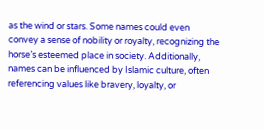as the wind or stars. Some names could even convey a sense of nobility or royalty, recognizing the horse’s esteemed place in society. Additionally, names can be influenced by Islamic culture, often referencing values like bravery, loyalty, or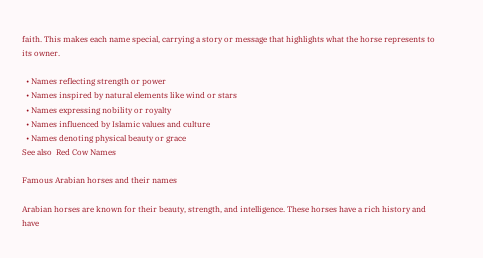faith. This makes each name special, carrying a story or message that highlights what the horse represents to its owner.

  • Names reflecting strength or power
  • Names inspired by natural elements like wind or stars
  • Names expressing nobility or royalty
  • Names influenced by Islamic values and culture
  • Names denoting physical beauty or grace
See also  Red Cow Names

Famous Arabian horses and their names

Arabian horses are known for their beauty, strength, and intelligence. These horses have a rich history and have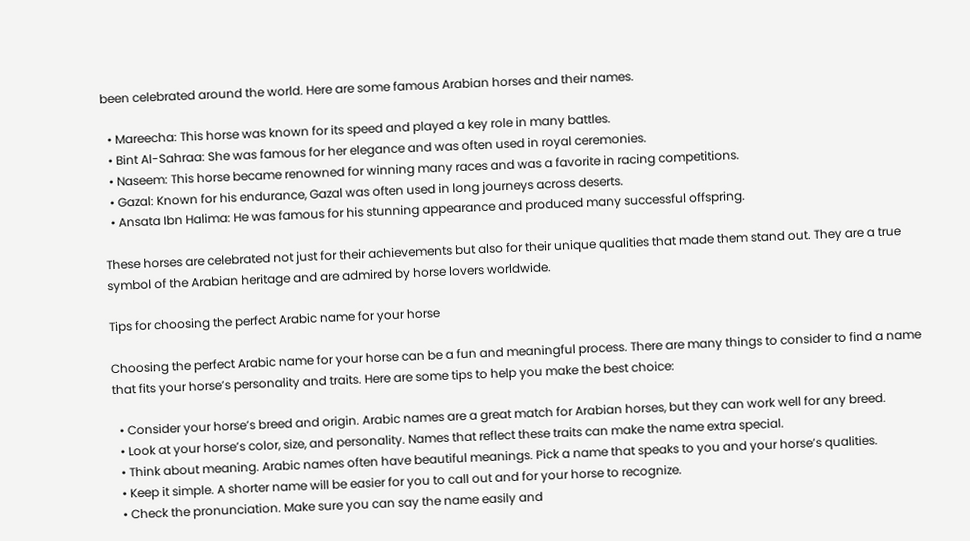been celebrated around the world. Here are some famous Arabian horses and their names.

  • Mareecha: This horse was known for its speed and played a key role in many battles.
  • Bint Al-Sahraa: She was famous for her elegance and was often used in royal ceremonies.
  • Naseem: This horse became renowned for winning many races and was a favorite in racing competitions.
  • Gazal: Known for his endurance, Gazal was often used in long journeys across deserts.
  • Ansata Ibn Halima: He was famous for his stunning appearance and produced many successful offspring.

These horses are celebrated not just for their achievements but also for their unique qualities that made them stand out. They are a true symbol of the Arabian heritage and are admired by horse lovers worldwide.

Tips for choosing the perfect Arabic name for your horse

Choosing the perfect Arabic name for your horse can be a fun and meaningful process. There are many things to consider to find a name that fits your horse’s personality and traits. Here are some tips to help you make the best choice:

  • Consider your horse’s breed and origin. Arabic names are a great match for Arabian horses, but they can work well for any breed.
  • Look at your horse’s color, size, and personality. Names that reflect these traits can make the name extra special.
  • Think about meaning. Arabic names often have beautiful meanings. Pick a name that speaks to you and your horse’s qualities.
  • Keep it simple. A shorter name will be easier for you to call out and for your horse to recognize.
  • Check the pronunciation. Make sure you can say the name easily and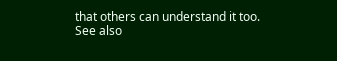that others can understand it too.
See also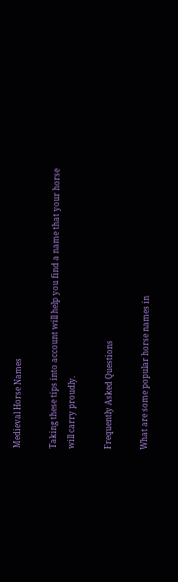Medieval Horse Names

Taking these tips into account will help you find a name that your horse will carry proudly.

Frequently Asked Questions

What are some popular horse names in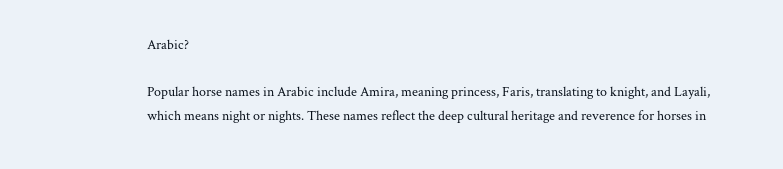Arabic?

Popular horse names in Arabic include Amira, meaning princess, Faris, translating to knight, and Layali, which means night or nights. These names reflect the deep cultural heritage and reverence for horses in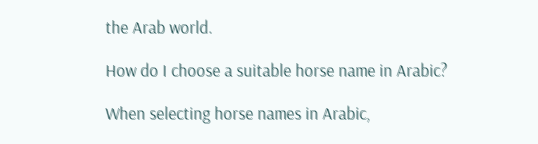the Arab world.

How do I choose a suitable horse name in Arabic?

When selecting horse names in Arabic,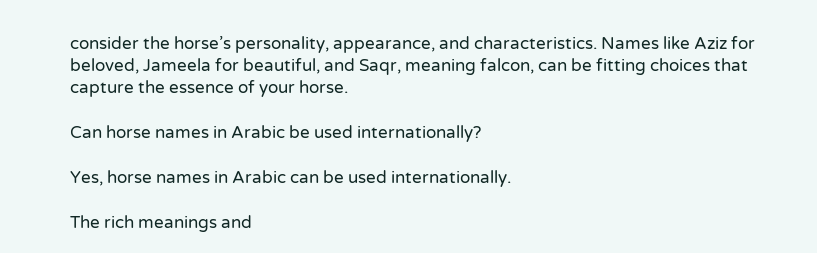consider the horse’s personality, appearance, and characteristics. Names like Aziz for beloved, Jameela for beautiful, and Saqr, meaning falcon, can be fitting choices that capture the essence of your horse.

Can horse names in Arabic be used internationally?

Yes, horse names in Arabic can be used internationally.

The rich meanings and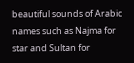beautiful sounds of Arabic names such as Najma for star and Sultan for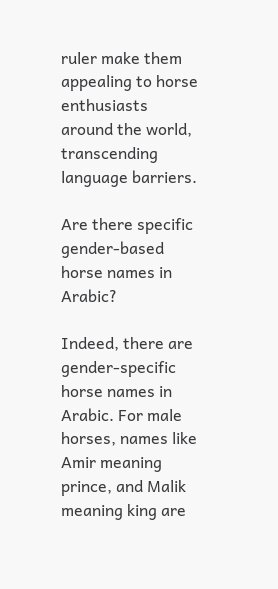ruler make them appealing to horse enthusiasts around the world, transcending language barriers.

Are there specific gender-based horse names in Arabic?

Indeed, there are gender-specific horse names in Arabic. For male horses, names like Amir meaning prince, and Malik meaning king are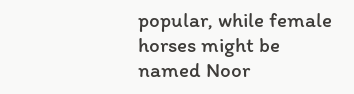popular, while female horses might be named Noor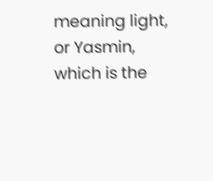meaning light, or Yasmin, which is the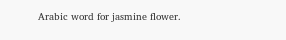Arabic word for jasmine flower.